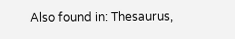Also found in: Thesaurus,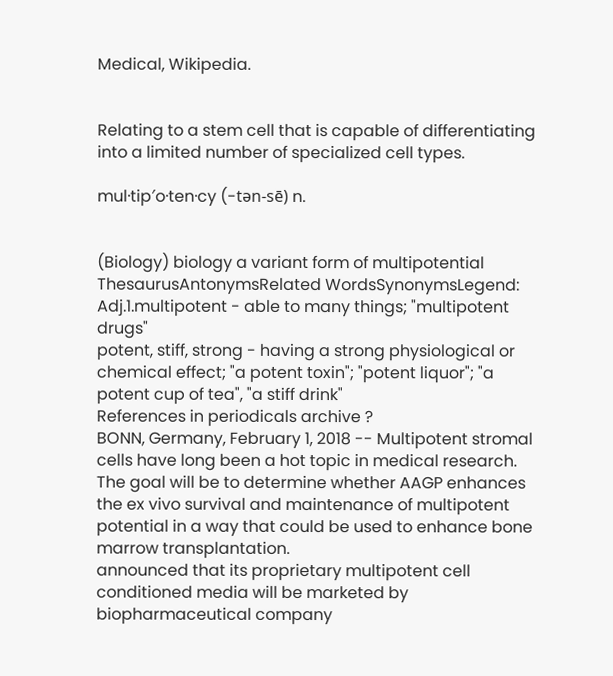Medical, Wikipedia.


Relating to a stem cell that is capable of differentiating into a limited number of specialized cell types.

mul·tip′o·ten·cy (-tən-sē) n.


(Biology) biology a variant form of multipotential
ThesaurusAntonymsRelated WordsSynonymsLegend:
Adj.1.multipotent - able to many things; "multipotent drugs"
potent, stiff, strong - having a strong physiological or chemical effect; "a potent toxin"; "potent liquor"; "a potent cup of tea", "a stiff drink"
References in periodicals archive ?
BONN, Germany, February 1, 2018 -- Multipotent stromal cells have long been a hot topic in medical research.
The goal will be to determine whether AAGP enhances the ex vivo survival and maintenance of multipotent potential in a way that could be used to enhance bone marrow transplantation.
announced that its proprietary multipotent cell conditioned media will be marketed by biopharmaceutical company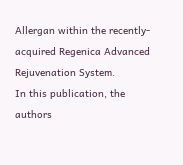Allergan within the recently-acquired Regenica Advanced Rejuvenation System.
In this publication, the authors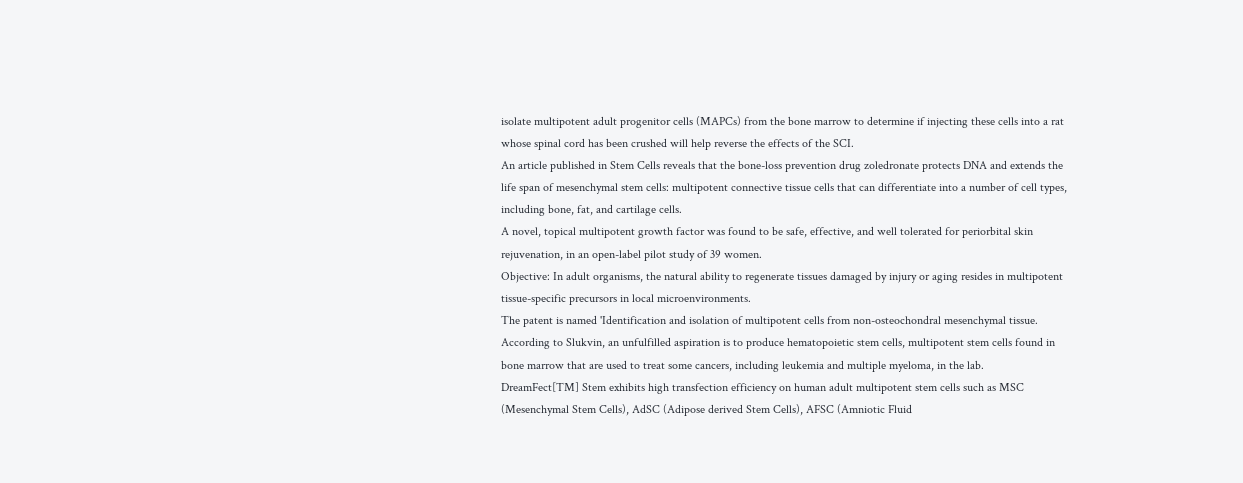isolate multipotent adult progenitor cells (MAPCs) from the bone marrow to determine if injecting these cells into a rat whose spinal cord has been crushed will help reverse the effects of the SCI.
An article published in Stem Cells reveals that the bone-loss prevention drug zoledronate protects DNA and extends the life span of mesenchymal stem cells: multipotent connective tissue cells that can differentiate into a number of cell types, including bone, fat, and cartilage cells.
A novel, topical multipotent growth factor was found to be safe, effective, and well tolerated for periorbital skin rejuvenation, in an open-label pilot study of 39 women.
Objective: In adult organisms, the natural ability to regenerate tissues damaged by injury or aging resides in multipotent tissue-specific precursors in local microenvironments.
The patent is named 'Identification and isolation of multipotent cells from non-osteochondral mesenchymal tissue.
According to Slukvin, an unfulfilled aspiration is to produce hematopoietic stem cells, multipotent stem cells found in bone marrow that are used to treat some cancers, including leukemia and multiple myeloma, in the lab.
DreamFect[TM] Stem exhibits high transfection efficiency on human adult multipotent stem cells such as MSC (Mesenchymal Stem Cells), AdSC (Adipose derived Stem Cells), AFSC (Amniotic Fluid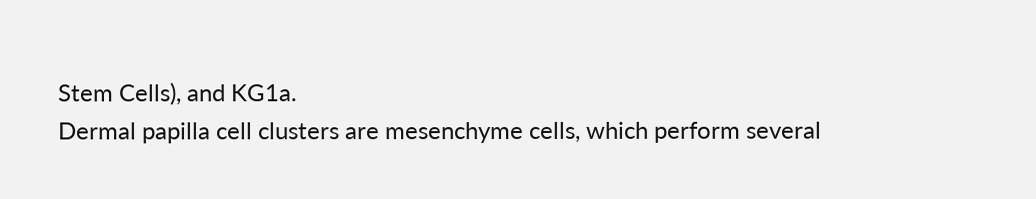Stem Cells), and KG1a.
Dermal papilla cell clusters are mesenchyme cells, which perform several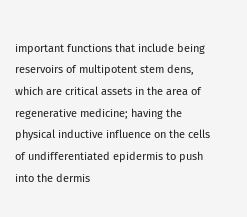important functions that include being reservoirs of multipotent stem dens, which are critical assets in the area of regenerative medicine; having the physical inductive influence on the cells of undifferentiated epidermis to push into the dermis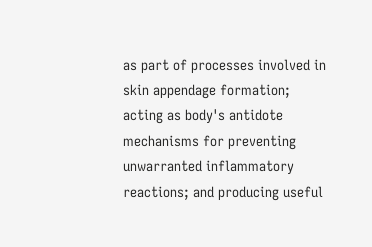as part of processes involved in skin appendage formation; acting as body's antidote mechanisms for preventing unwarranted inflammatory reactions; and producing useful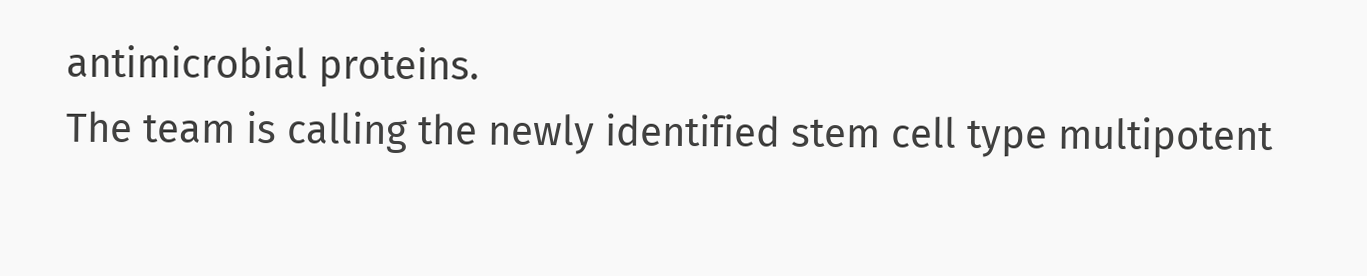antimicrobial proteins.
The team is calling the newly identified stem cell type multipotent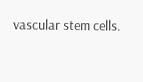vascular stem cells.